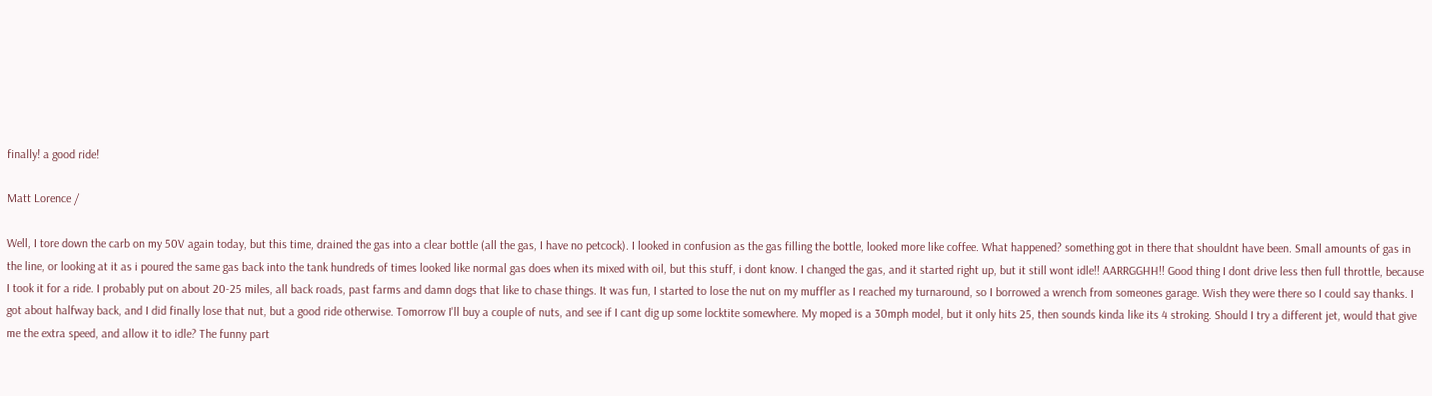finally! a good ride!

Matt Lorence /

Well, I tore down the carb on my 50V again today, but this time, drained the gas into a clear bottle (all the gas, I have no petcock). I looked in confusion as the gas filling the bottle, looked more like coffee. What happened? something got in there that shouldnt have been. Small amounts of gas in the line, or looking at it as i poured the same gas back into the tank hundreds of times looked like normal gas does when its mixed with oil, but this stuff, i dont know. I changed the gas, and it started right up, but it still wont idle!! AARRGGHH!! Good thing I dont drive less then full throttle, because I took it for a ride. I probably put on about 20-25 miles, all back roads, past farms and damn dogs that like to chase things. It was fun, I started to lose the nut on my muffler as I reached my turnaround, so I borrowed a wrench from someones garage. Wish they were there so I could say thanks. I got about halfway back, and I did finally lose that nut, but a good ride otherwise. Tomorrow I'll buy a couple of nuts, and see if I cant dig up some locktite somewhere. My moped is a 30mph model, but it only hits 25, then sounds kinda like its 4 stroking. Should I try a different jet, would that give me the extra speed, and allow it to idle? The funny part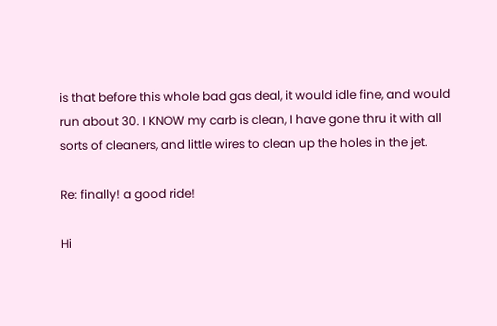is that before this whole bad gas deal, it would idle fine, and would run about 30. I KNOW my carb is clean, I have gone thru it with all sorts of cleaners, and little wires to clean up the holes in the jet.

Re: finally! a good ride!

Hi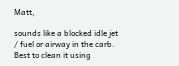Matt,

sounds like a blocked idle jet / fuel or airway in the carb. Best to clean it using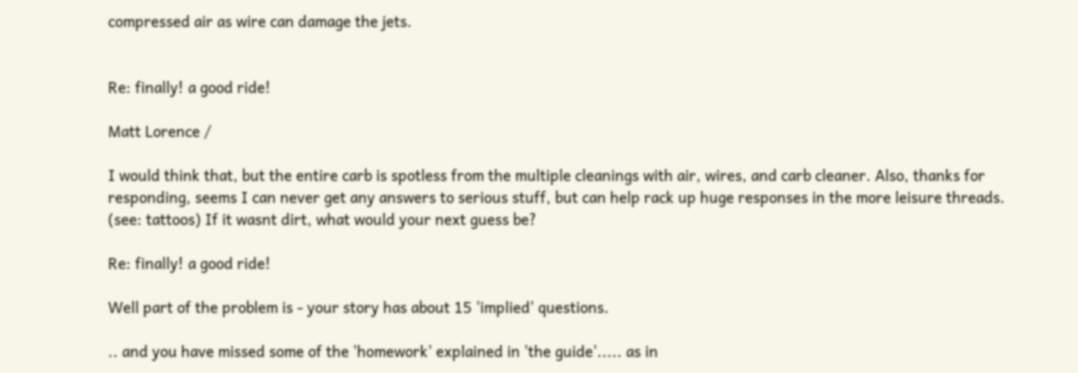compressed air as wire can damage the jets.


Re: finally! a good ride!

Matt Lorence /

I would think that, but the entire carb is spotless from the multiple cleanings with air, wires, and carb cleaner. Also, thanks for responding, seems I can never get any answers to serious stuff, but can help rack up huge responses in the more leisure threads. (see: tattoos) If it wasnt dirt, what would your next guess be?

Re: finally! a good ride!

Well part of the problem is - your story has about 15 'implied' questions.

.. and you have missed some of the 'homework' explained in 'the guide'..... as in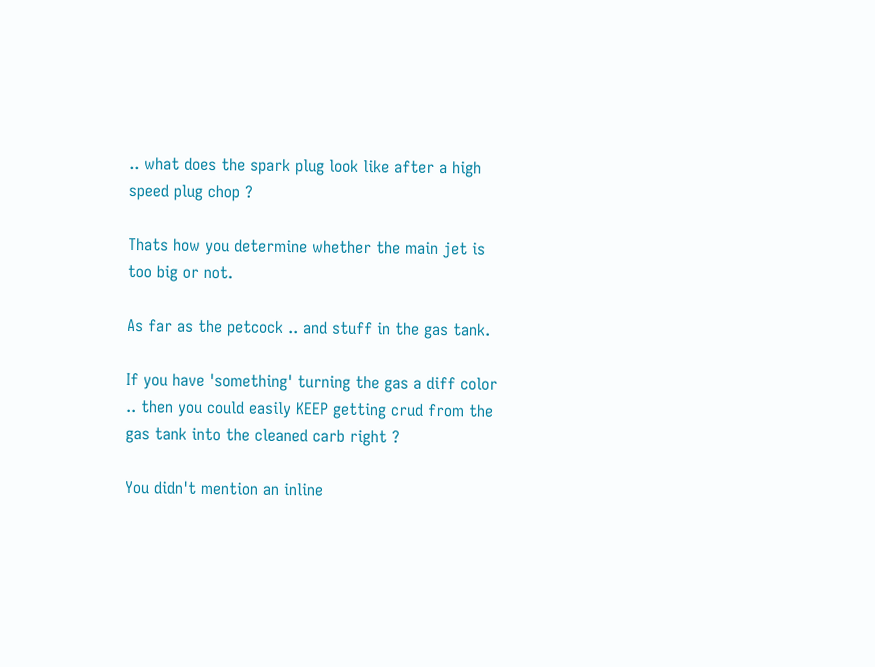.. what does the spark plug look like after a high speed plug chop ?

Thats how you determine whether the main jet is too big or not.

As far as the petcock .. and stuff in the gas tank.

If you have 'something' turning the gas a diff color .. then you could easily KEEP getting crud from the gas tank into the cleaned carb right ?

You didn't mention an inline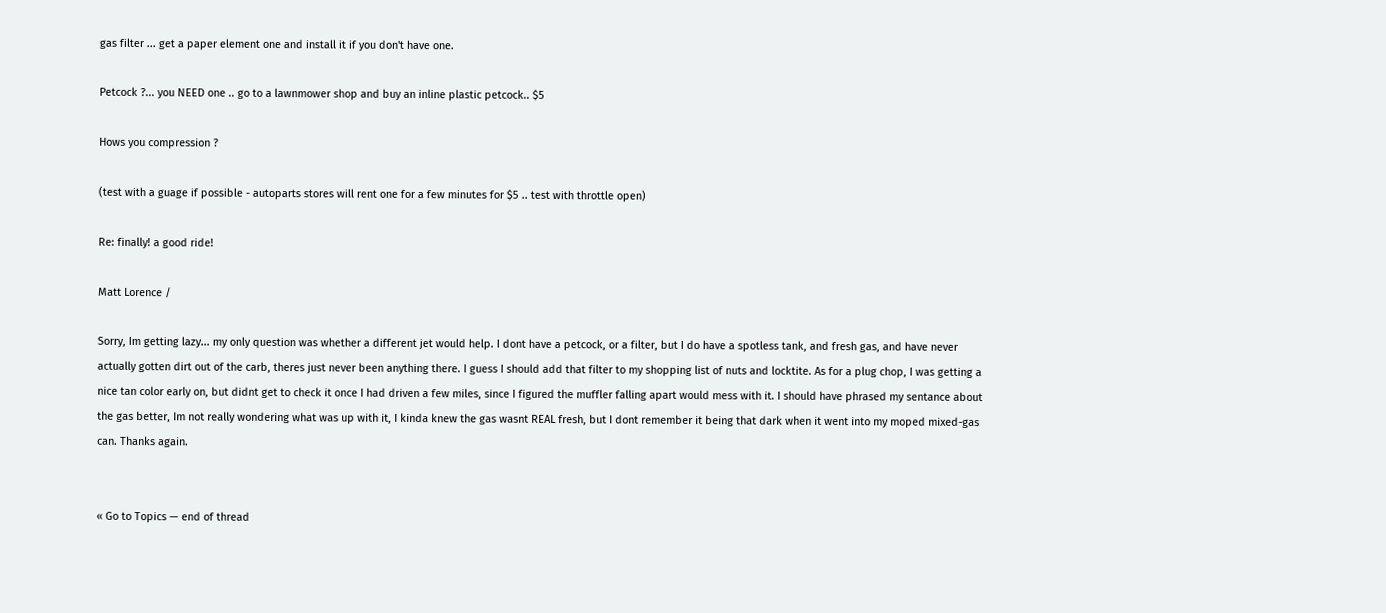gas filter ... get a paper element one and install it if you don't have one.

Petcock ?... you NEED one .. go to a lawnmower shop and buy an inline plastic petcock.. $5

Hows you compression ?

(test with a guage if possible - autoparts stores will rent one for a few minutes for $5 .. test with throttle open)

Re: finally! a good ride!

Matt Lorence /

Sorry, Im getting lazy... my only question was whether a different jet would help. I dont have a petcock, or a filter, but I do have a spotless tank, and fresh gas, and have never actually gotten dirt out of the carb, theres just never been anything there. I guess I should add that filter to my shopping list of nuts and locktite. As for a plug chop, I was getting a nice tan color early on, but didnt get to check it once I had driven a few miles, since I figured the muffler falling apart would mess with it. I should have phrased my sentance about the gas better, Im not really wondering what was up with it, I kinda knew the gas wasnt REAL fresh, but I dont remember it being that dark when it went into my moped mixed-gas can. Thanks again.


« Go to Topics — end of thread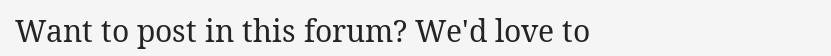Want to post in this forum? We'd love to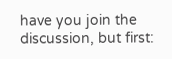have you join the discussion, but first: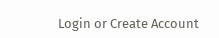Login or Create Account